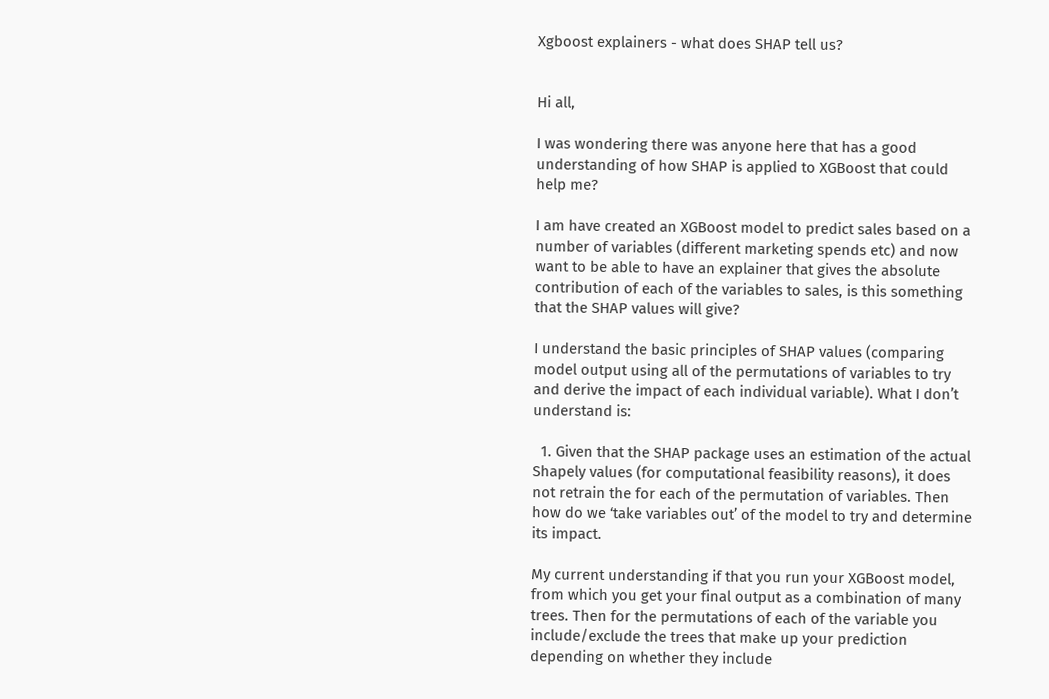Xgboost explainers - what does SHAP tell us?


Hi all,

I was wondering there was anyone here that has a good understanding of how SHAP is applied to XGBoost that could help me?

I am have created an XGBoost model to predict sales based on a number of variables (different marketing spends etc) and now want to be able to have an explainer that gives the absolute contribution of each of the variables to sales, is this something that the SHAP values will give?

I understand the basic principles of SHAP values (comparing model output using all of the permutations of variables to try and derive the impact of each individual variable). What I don’t understand is:

  1. Given that the SHAP package uses an estimation of the actual Shapely values (for computational feasibility reasons), it does not retrain the for each of the permutation of variables. Then how do we ‘take variables out’ of the model to try and determine its impact.

My current understanding if that you run your XGBoost model, from which you get your final output as a combination of many trees. Then for the permutations of each of the variable you include/exclude the trees that make up your prediction depending on whether they include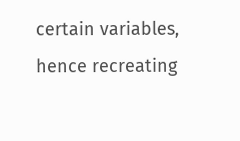certain variables, hence recreating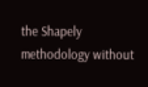the Shapely methodology without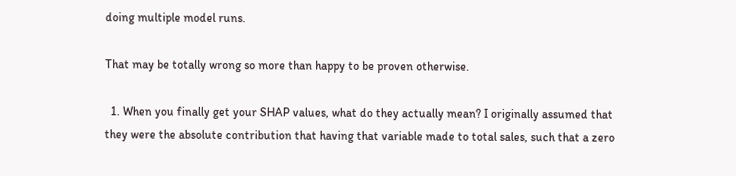doing multiple model runs.

That may be totally wrong so more than happy to be proven otherwise.

  1. When you finally get your SHAP values, what do they actually mean? I originally assumed that they were the absolute contribution that having that variable made to total sales, such that a zero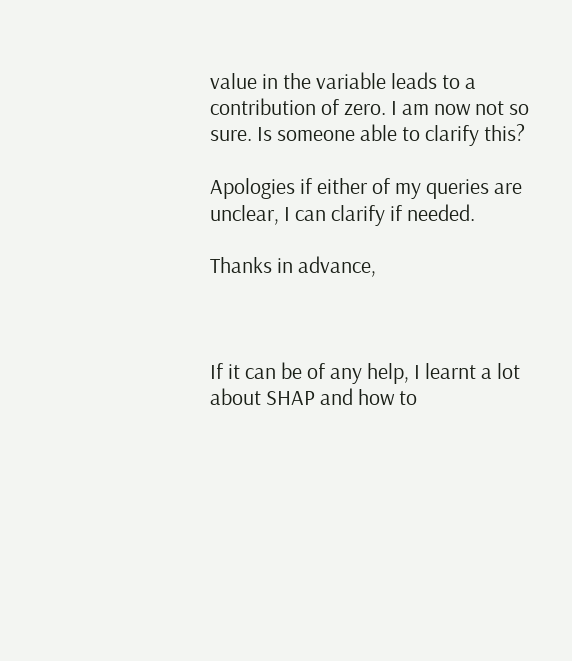value in the variable leads to a contribution of zero. I am now not so sure. Is someone able to clarify this?

Apologies if either of my queries are unclear, I can clarify if needed.

Thanks in advance,



If it can be of any help, I learnt a lot about SHAP and how to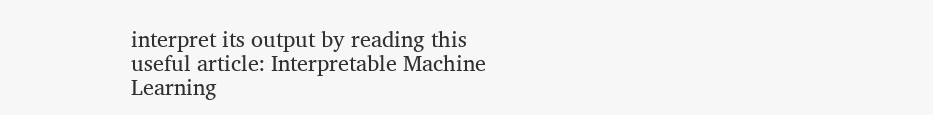interpret its output by reading this useful article: Interpretable Machine Learning